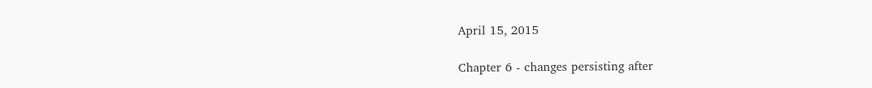April 15, 2015

Chapter 6 - changes persisting after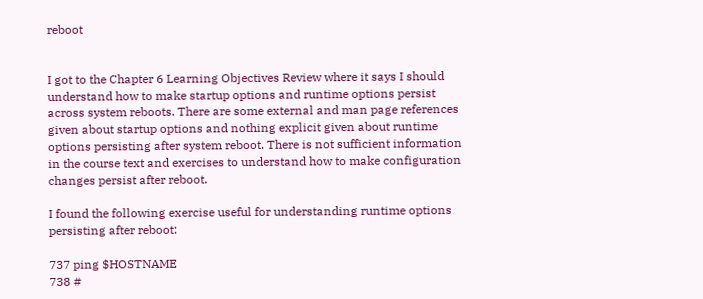reboot


I got to the Chapter 6 Learning Objectives Review where it says I should understand how to make startup options and runtime options persist across system reboots. There are some external and man page references given about startup options and nothing explicit given about runtime options persisting after system reboot. There is not sufficient information in the course text and exercises to understand how to make configuration changes persist after reboot.

I found the following exercise useful for understanding runtime options persisting after reboot:

737 ping $HOSTNAME
738 #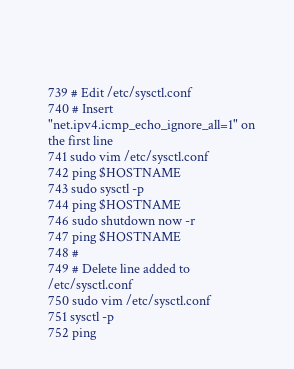739 # Edit /etc/sysctl.conf
740 # Insert "net.ipv4.icmp_echo_ignore_all=1" on the first line
741 sudo vim /etc/sysctl.conf
742 ping $HOSTNAME
743 sudo sysctl -p
744 ping $HOSTNAME
746 sudo shutdown now -r
747 ping $HOSTNAME
748 #
749 # Delete line added to /etc/sysctl.conf
750 sudo vim /etc/sysctl.conf
751 sysctl -p
752 ping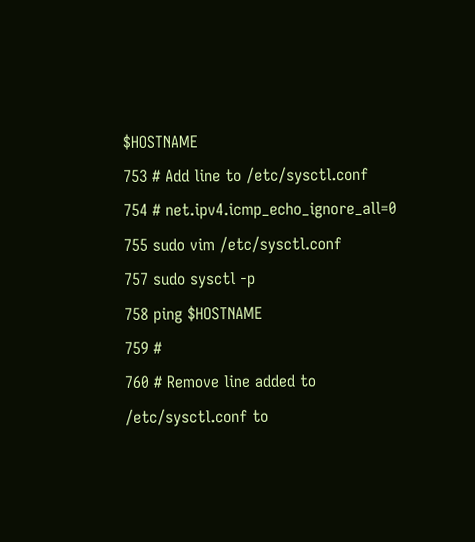$HOSTNAME
753 # Add line to /etc/sysctl.conf
754 # net.ipv4.icmp_echo_ignore_all=0
755 sudo vim /etc/sysctl.conf
757 sudo sysctl -p
758 ping $HOSTNAME
759 #
760 # Remove line added to /etc/sysctl.conf to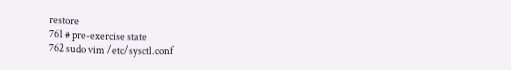restore
761 # pre-exercise state
762 sudo vim /etc/sysctl.conf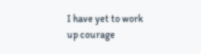I have yet to work up courage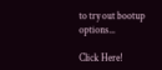to try out bootup options...

Click Here!